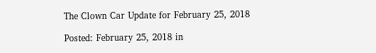The Clown Car Update for February 25, 2018

Posted: February 25, 2018 in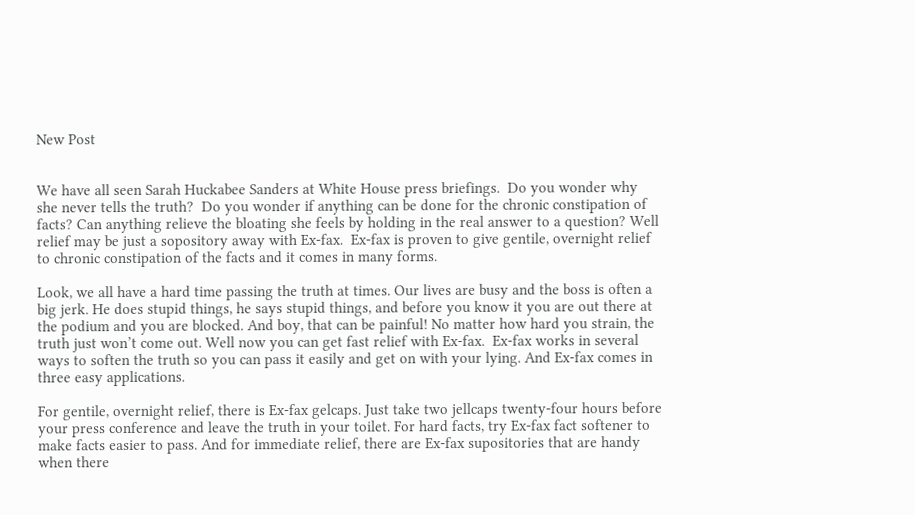New Post


We have all seen Sarah Huckabee Sanders at White House press briefings.  Do you wonder why she never tells the truth?  Do you wonder if anything can be done for the chronic constipation of facts? Can anything relieve the bloating she feels by holding in the real answer to a question? Well relief may be just a sopository away with Ex-fax.  Ex-fax is proven to give gentile, overnight relief to chronic constipation of the facts and it comes in many forms.

Look, we all have a hard time passing the truth at times. Our lives are busy and the boss is often a big jerk. He does stupid things, he says stupid things, and before you know it you are out there at the podium and you are blocked. And boy, that can be painful! No matter how hard you strain, the truth just won’t come out. Well now you can get fast relief with Ex-fax.  Ex-fax works in several ways to soften the truth so you can pass it easily and get on with your lying. And Ex-fax comes in three easy applications.

For gentile, overnight relief, there is Ex-fax gelcaps. Just take two jellcaps twenty-four hours before your press conference and leave the truth in your toilet. For hard facts, try Ex-fax fact softener to make facts easier to pass. And for immediate relief, there are Ex-fax supositories that are handy when there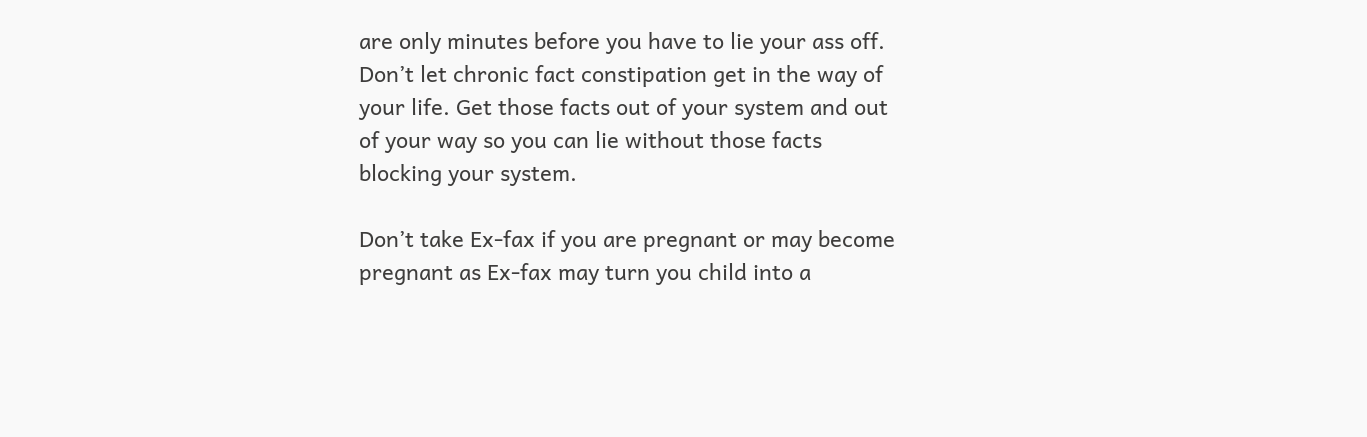are only minutes before you have to lie your ass off. Don’t let chronic fact constipation get in the way of your life. Get those facts out of your system and out of your way so you can lie without those facts blocking your system.

Don’t take Ex-fax if you are pregnant or may become pregnant as Ex-fax may turn you child into a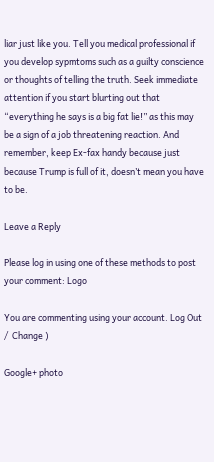liar just like you. Tell you medical professional if you develop sypmtoms such as a guilty conscience or thoughts of telling the truth. Seek immediate attention if you start blurting out that “everything he says is a big fat lie!” as this may be a sign of a job threatening reaction. And remember, keep Ex-fax handy because just because Trump is full of it, doesn’t mean you have to be.

Leave a Reply

Please log in using one of these methods to post your comment: Logo

You are commenting using your account. Log Out /  Change )

Google+ photo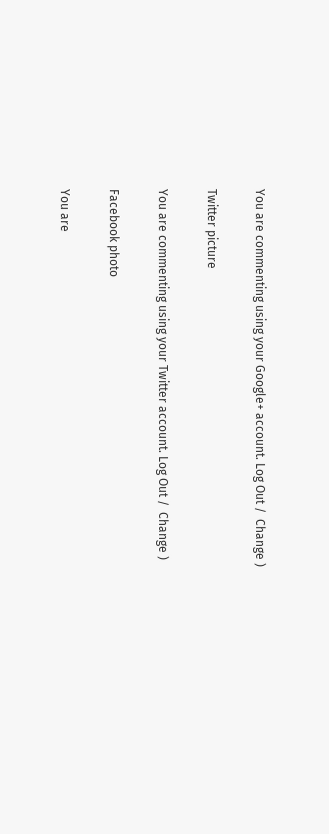You are commenting using your Google+ account. Log Out /  Change )

Twitter picture

You are commenting using your Twitter account. Log Out /  Change )

Facebook photo

You are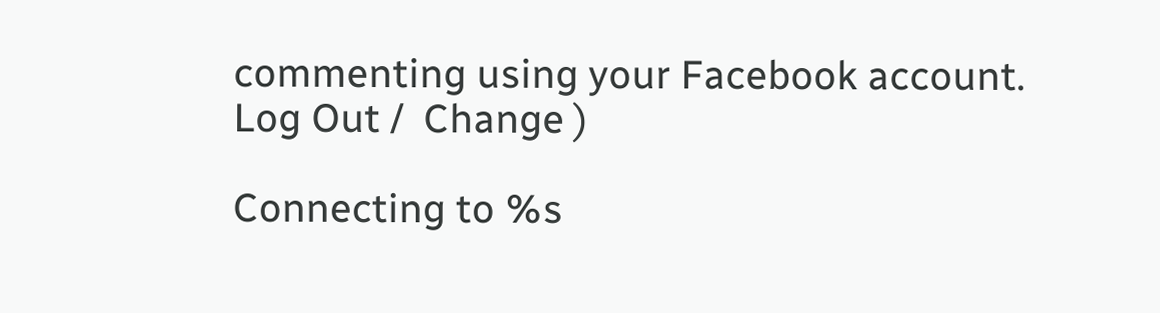commenting using your Facebook account. Log Out /  Change )

Connecting to %s